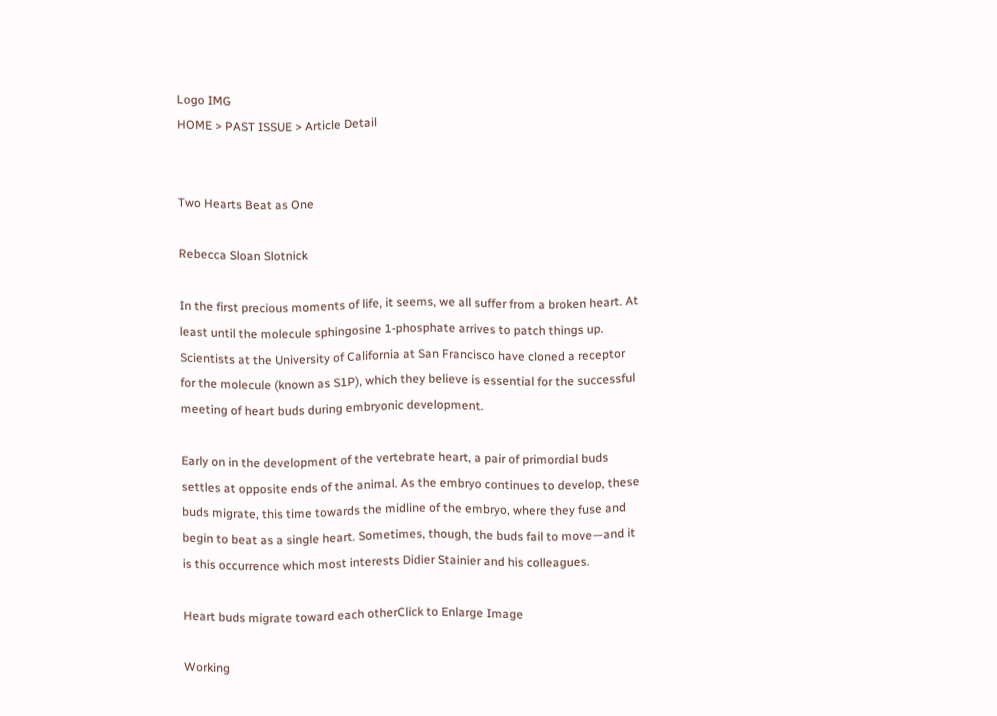Logo IMG
HOME > PAST ISSUE > Article Detail


Two Hearts Beat as One

Rebecca Sloan Slotnick

In the first precious moments of life, it seems, we all suffer from a broken heart. At least until the molecule sphingosine 1-phosphate arrives to patch things up. Scientists at the University of California at San Francisco have cloned a receptor for the molecule (known as S1P), which they believe is essential for the successful meeting of heart buds during embryonic development.

Early on in the development of the vertebrate heart, a pair of primordial buds settles at opposite ends of the animal. As the embryo continues to develop, these buds migrate, this time towards the midline of the embryo, where they fuse and begin to beat as a single heart. Sometimes, though, the buds fail to move—and it is this occurrence which most interests Didier Stainier and his colleagues.

Heart buds migrate toward each otherClick to Enlarge Image

Working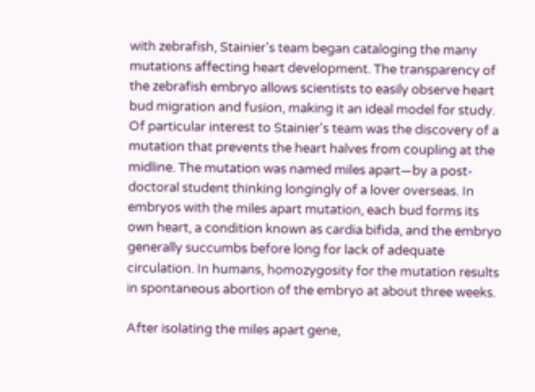with zebrafish, Stainier's team began cataloging the many mutations affecting heart development. The transparency of the zebrafish embryo allows scientists to easily observe heart bud migration and fusion, making it an ideal model for study. Of particular interest to Stainier's team was the discovery of a mutation that prevents the heart halves from coupling at the midline. The mutation was named miles apart—by a post-doctoral student thinking longingly of a lover overseas. In embryos with the miles apart mutation, each bud forms its own heart, a condition known as cardia bifida, and the embryo generally succumbs before long for lack of adequate circulation. In humans, homozygosity for the mutation results in spontaneous abortion of the embryo at about three weeks.

After isolating the miles apart gene,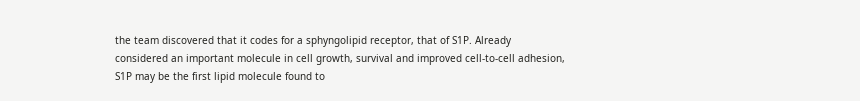the team discovered that it codes for a sphyngolipid receptor, that of S1P. Already considered an important molecule in cell growth, survival and improved cell-to-cell adhesion, S1P may be the first lipid molecule found to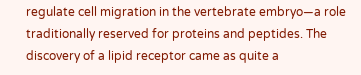regulate cell migration in the vertebrate embryo—a role traditionally reserved for proteins and peptides. The discovery of a lipid receptor came as quite a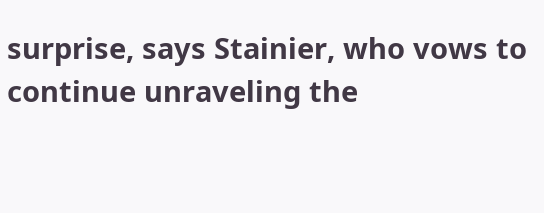surprise, says Stainier, who vows to continue unraveling the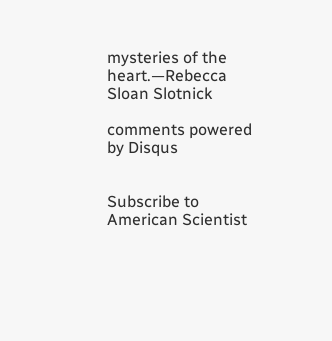mysteries of the heart.—Rebecca Sloan Slotnick

comments powered by Disqus


Subscribe to American Scientist